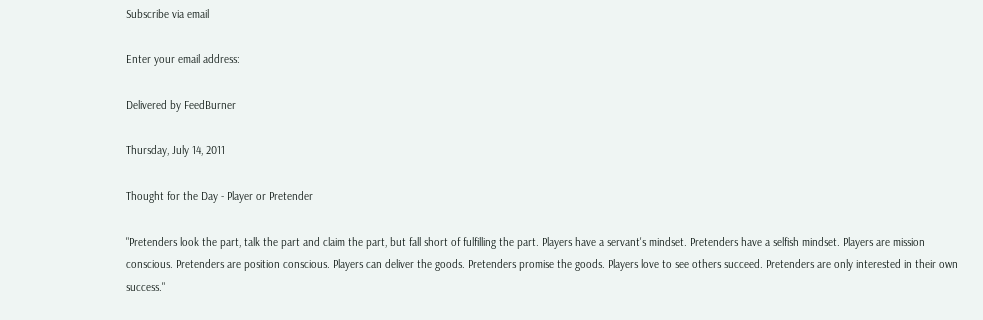Subscribe via email

Enter your email address:

Delivered by FeedBurner

Thursday, July 14, 2011

Thought for the Day - Player or Pretender

"Pretenders look the part, talk the part and claim the part, but fall short of fulfilling the part. Players have a servant's mindset. Pretenders have a selfish mindset. Players are mission conscious. Pretenders are position conscious. Players can deliver the goods. Pretenders promise the goods. Players love to see others succeed. Pretenders are only interested in their own success."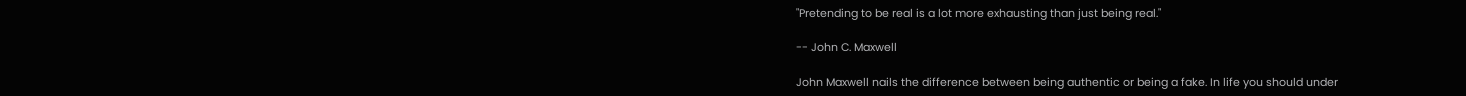"Pretending to be real is a lot more exhausting than just being real."

-- John C. Maxwell

John Maxwell nails the difference between being authentic or being a fake. In life you should under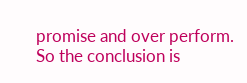promise and over perform. So the conclusion is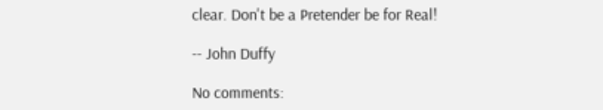clear. Don't be a Pretender be for Real!

-- John Duffy

No comments: